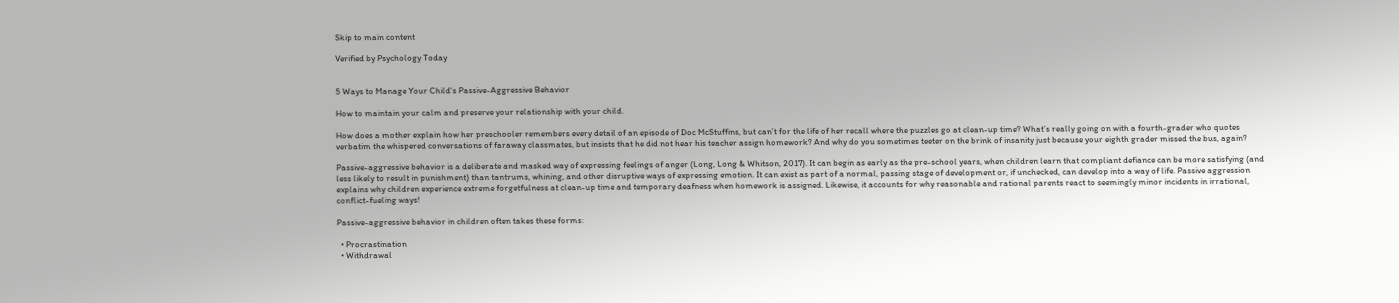Skip to main content

Verified by Psychology Today


5 Ways to Manage Your Child's Passive-Aggressive Behavior

How to maintain your calm and preserve your relationship with your child.

How does a mother explain how her preschooler remembers every detail of an episode of Doc McStuffins, but can’t for the life of her recall where the puzzles go at clean-up time? What’s really going on with a fourth-grader who quotes verbatim the whispered conversations of faraway classmates, but insists that he did not hear his teacher assign homework? And why do you sometimes teeter on the brink of insanity just because your eighth grader missed the bus, again?

Passive-aggressive behavior is a deliberate and masked way of expressing feelings of anger (Long, Long & Whitson, 2017). It can begin as early as the pre-school years, when children learn that compliant defiance can be more satisfying (and less likely to result in punishment) than tantrums, whining, and other disruptive ways of expressing emotion. It can exist as part of a normal, passing stage of development or, if unchecked, can develop into a way of life. Passive aggression explains why children experience extreme forgetfulness at clean-up time and temporary deafness when homework is assigned. Likewise, it accounts for why reasonable and rational parents react to seemingly minor incidents in irrational, conflict-fueling ways!

Passive-aggressive behavior in children often takes these forms:

  • Procrastination
  • Withdrawal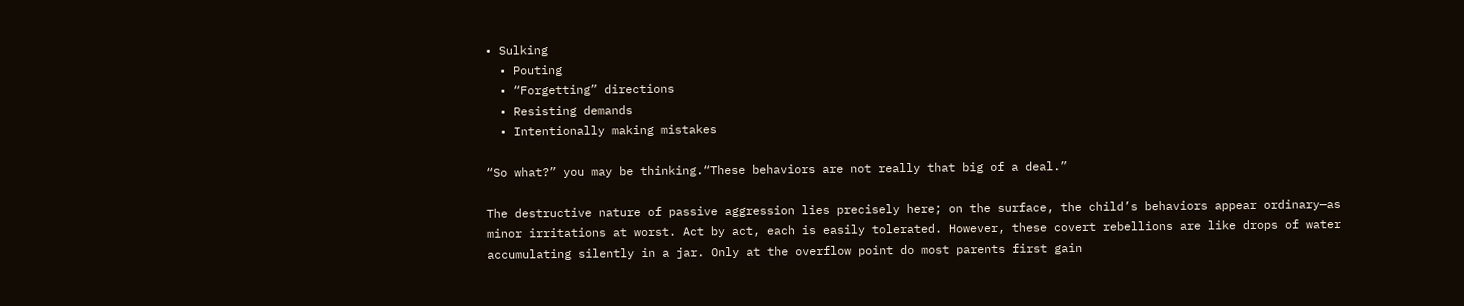• Sulking
  • Pouting
  • “Forgetting” directions
  • Resisting demands
  • Intentionally making mistakes

“So what?” you may be thinking.“These behaviors are not really that big of a deal.”

The destructive nature of passive aggression lies precisely here; on the surface, the child’s behaviors appear ordinary—as minor irritations at worst. Act by act, each is easily tolerated. However, these covert rebellions are like drops of water accumulating silently in a jar. Only at the overflow point do most parents first gain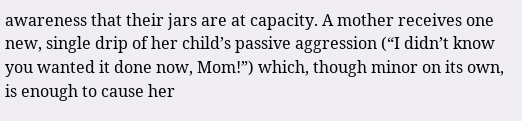awareness that their jars are at capacity. A mother receives one new, single drip of her child’s passive aggression (“I didn’t know you wanted it done now, Mom!”) which, though minor on its own, is enough to cause her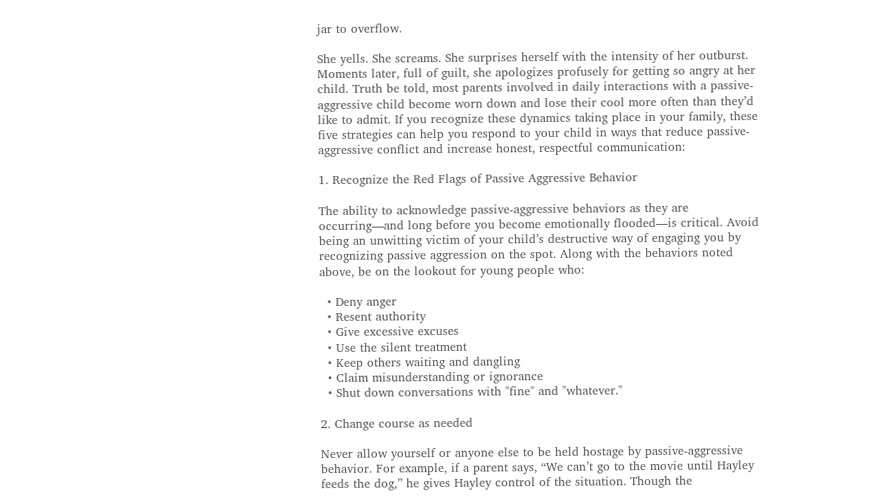jar to overflow.

She yells. She screams. She surprises herself with the intensity of her outburst. Moments later, full of guilt, she apologizes profusely for getting so angry at her child. Truth be told, most parents involved in daily interactions with a passive-aggressive child become worn down and lose their cool more often than they’d like to admit. If you recognize these dynamics taking place in your family, these five strategies can help you respond to your child in ways that reduce passive-aggressive conflict and increase honest, respectful communication:

1. Recognize the Red Flags of Passive Aggressive Behavior

The ability to acknowledge passive-aggressive behaviors as they are occurring—and long before you become emotionally flooded—is critical. Avoid being an unwitting victim of your child’s destructive way of engaging you by recognizing passive aggression on the spot. Along with the behaviors noted above, be on the lookout for young people who:

  • Deny anger
  • Resent authority
  • Give excessive excuses
  • Use the silent treatment
  • Keep others waiting and dangling
  • Claim misunderstanding or ignorance
  • Shut down conversations with "fine" and "whatever."

2. Change course as needed

Never allow yourself or anyone else to be held hostage by passive-aggressive behavior. For example, if a parent says, “We can’t go to the movie until Hayley feeds the dog,” he gives Hayley control of the situation. Though the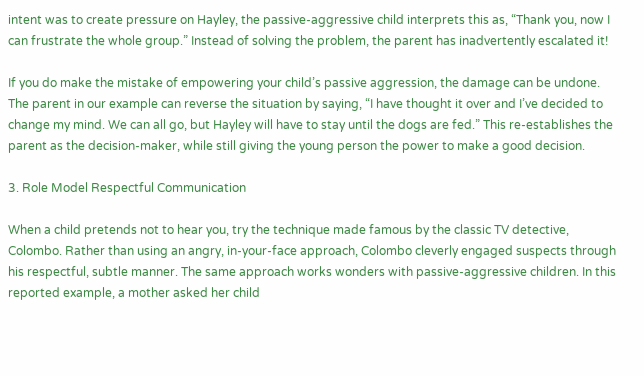intent was to create pressure on Hayley, the passive-aggressive child interprets this as, “Thank you, now I can frustrate the whole group.” Instead of solving the problem, the parent has inadvertently escalated it!

If you do make the mistake of empowering your child’s passive aggression, the damage can be undone. The parent in our example can reverse the situation by saying, “I have thought it over and I’ve decided to change my mind. We can all go, but Hayley will have to stay until the dogs are fed.” This re-establishes the parent as the decision-maker, while still giving the young person the power to make a good decision.

3. Role Model Respectful Communication

When a child pretends not to hear you, try the technique made famous by the classic TV detective, Colombo. Rather than using an angry, in-your-face approach, Colombo cleverly engaged suspects through his respectful, subtle manner. The same approach works wonders with passive-aggressive children. In this reported example, a mother asked her child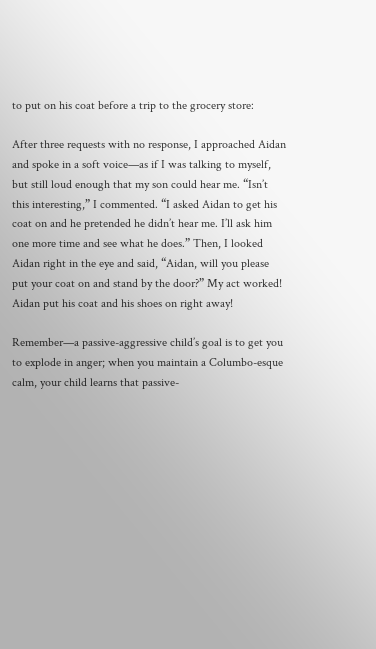to put on his coat before a trip to the grocery store:

After three requests with no response, I approached Aidan and spoke in a soft voice—as if I was talking to myself, but still loud enough that my son could hear me. “Isn’t this interesting,” I commented. “I asked Aidan to get his coat on and he pretended he didn’t hear me. I’ll ask him one more time and see what he does.” Then, I looked Aidan right in the eye and said, “Aidan, will you please put your coat on and stand by the door?” My act worked! Aidan put his coat and his shoes on right away!

Remember—a passive-aggressive child’s goal is to get you to explode in anger; when you maintain a Columbo-esque calm, your child learns that passive-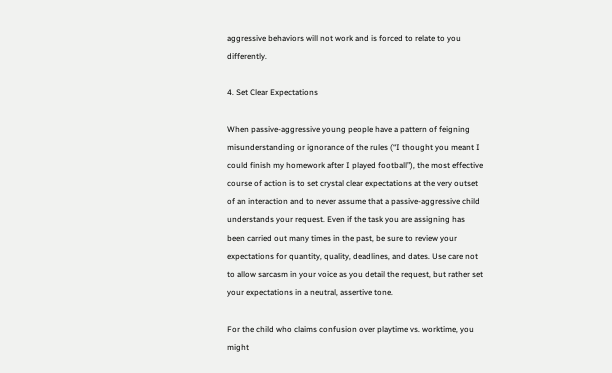aggressive behaviors will not work and is forced to relate to you differently.

4. Set Clear Expectations

When passive-aggressive young people have a pattern of feigning misunderstanding or ignorance of the rules (“I thought you meant I could finish my homework after I played football”), the most effective course of action is to set crystal clear expectations at the very outset of an interaction and to never assume that a passive-aggressive child understands your request. Even if the task you are assigning has been carried out many times in the past, be sure to review your expectations for quantity, quality, deadlines, and dates. Use care not to allow sarcasm in your voice as you detail the request, but rather set your expectations in a neutral, assertive tone.

For the child who claims confusion over playtime vs. worktime, you might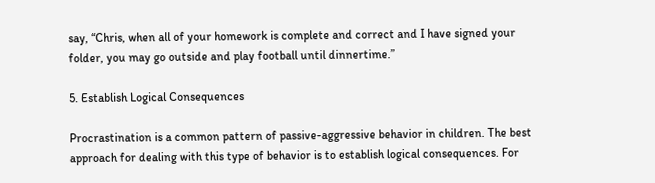say, “Chris, when all of your homework is complete and correct and I have signed your folder, you may go outside and play football until dinnertime.”

5. Establish Logical Consequences

Procrastination is a common pattern of passive-aggressive behavior in children. The best approach for dealing with this type of behavior is to establish logical consequences. For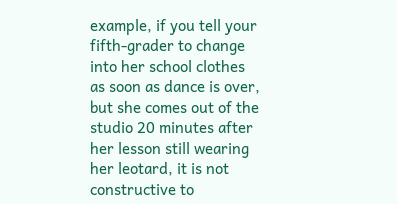example, if you tell your fifth-grader to change into her school clothes as soon as dance is over, but she comes out of the studio 20 minutes after her lesson still wearing her leotard, it is not constructive to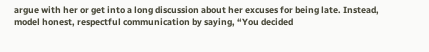argue with her or get into a long discussion about her excuses for being late. Instead, model honest, respectful communication by saying, “You decided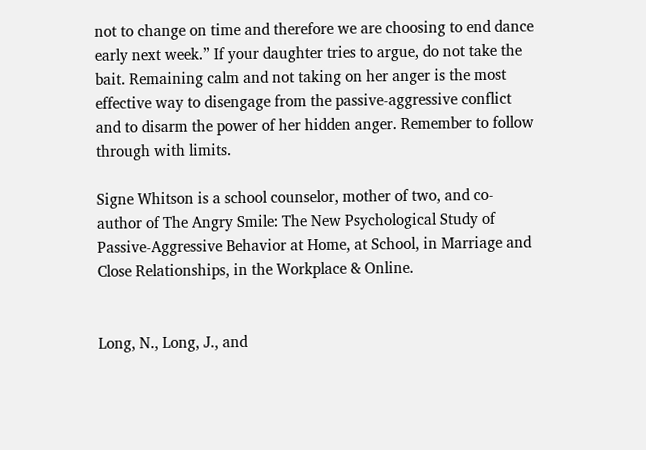not to change on time and therefore we are choosing to end dance early next week.” If your daughter tries to argue, do not take the bait. Remaining calm and not taking on her anger is the most effective way to disengage from the passive-aggressive conflict and to disarm the power of her hidden anger. Remember to follow through with limits.

Signe Whitson is a school counselor, mother of two, and co-author of The Angry Smile: The New Psychological Study of Passive-Aggressive Behavior at Home, at School, in Marriage and Close Relationships, in the Workplace & Online.


Long, N., Long, J., and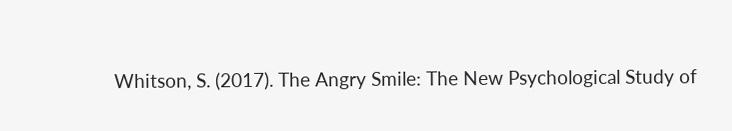Whitson, S. (2017). The Angry Smile: The New Psychological Study of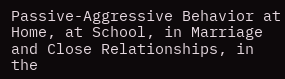Passive-Aggressive Behavior at Home, at School, in Marriage and Close Relationships, in the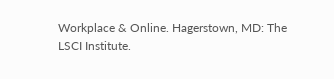Workplace & Online. Hagerstown, MD: The LSCI Institute.